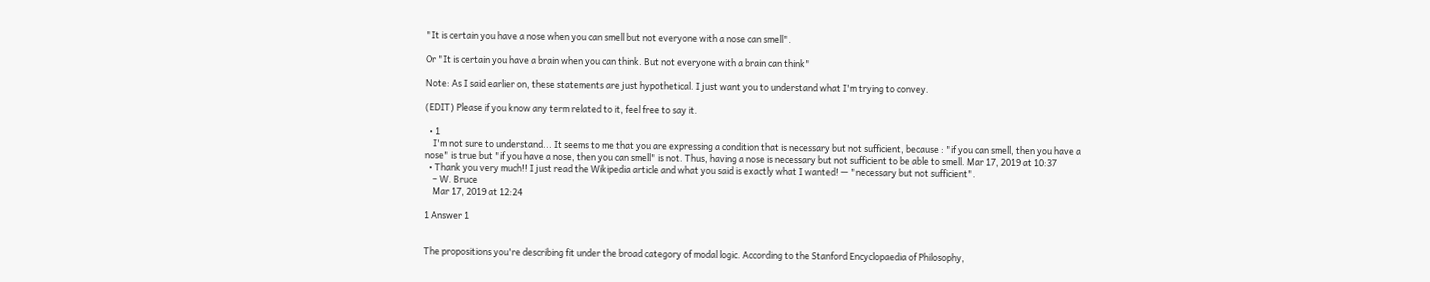"It is certain you have a nose when you can smell but not everyone with a nose can smell".

Or "It is certain you have a brain when you can think. But not everyone with a brain can think"

Note: As I said earlier on, these statements are just hypothetical. I just want you to understand what I'm trying to convey.

(EDIT) Please if you know any term related to it, feel free to say it.

  • 1
    I'm not sure to understand... It seems to me that you are expressing a condition that is necessary but not sufficient, because : "if you can smell, then you have a nose" is true but "if you have a nose, then you can smell" is not. Thus, having a nose is necessary but not sufficient to be able to smell. Mar 17, 2019 at 10:37
  • Thank you very much!! I just read the Wikipedia article and what you said is exactly what I wanted! — "necessary but not sufficient".
    – W. Bruce
    Mar 17, 2019 at 12:24

1 Answer 1


The propositions you're describing fit under the broad category of modal logic. According to the Stanford Encyclopaedia of Philosophy,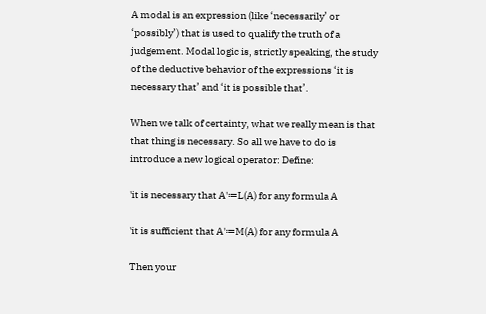A modal is an expression (like ‘necessarily’ or ‘possibly’) that is used to qualify the truth of a judgement. Modal logic is, strictly speaking, the study of the deductive behavior of the expressions ‘it is necessary that’ and ‘it is possible that’.

When we talk of certainty, what we really mean is that that thing is necessary. So all we have to do is introduce a new logical operator: Define:

'it is necessary that A'≔L(A) for any formula A

'it is sufficient that A'≔M(A) for any formula A

Then your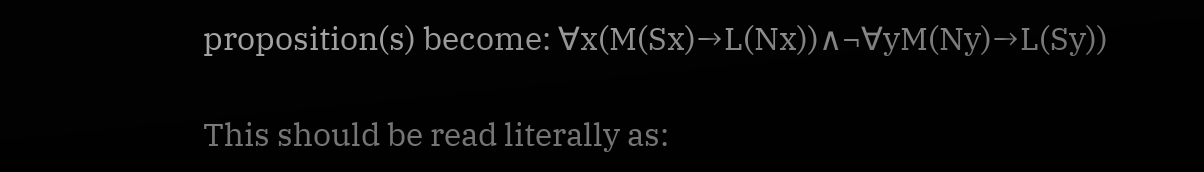proposition(s) become: ∀x(M(Sx)→L(Nx))∧¬∀yM(Ny)→L(Sy))

This should be read literally as: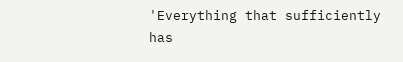'Everything that sufficiently has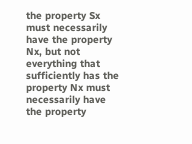the property Sx must necessarily have the property Nx, but not everything that sufficiently has the property Nx must necessarily have the property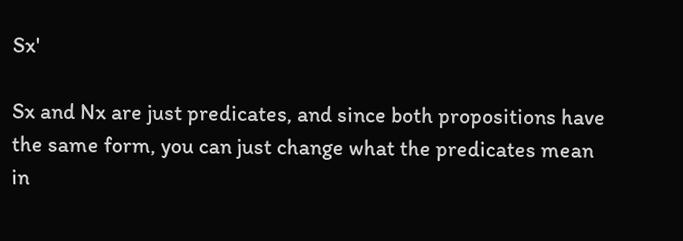Sx'

Sx and Nx are just predicates, and since both propositions have the same form, you can just change what the predicates mean in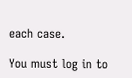each case.

You must log in to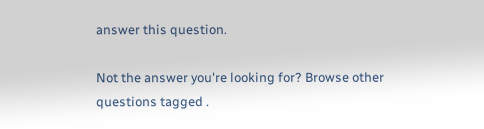answer this question.

Not the answer you're looking for? Browse other questions tagged .